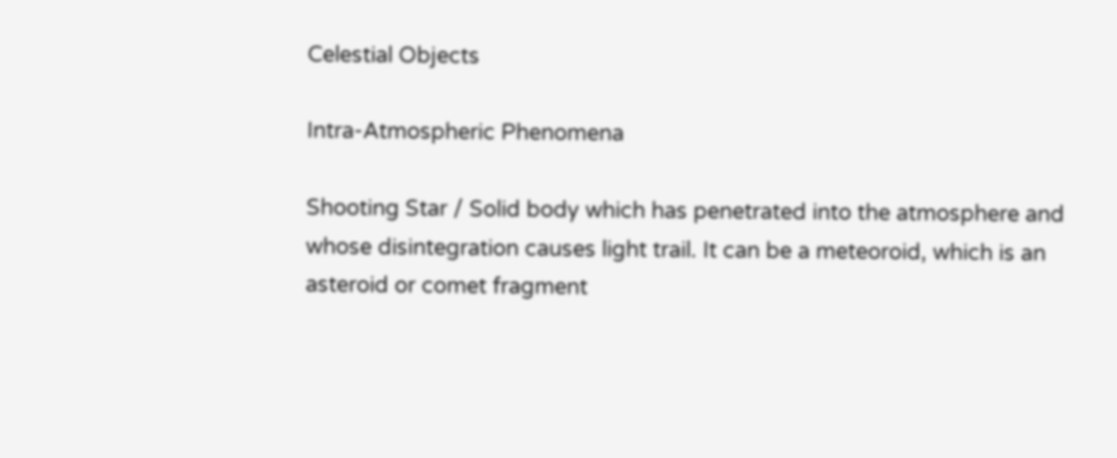Celestial Objects

Intra-Atmospheric Phenomena

Shooting Star / Solid body which has penetrated into the atmosphere and whose disintegration causes light trail. It can be a meteoroid, which is an asteroid or comet fragment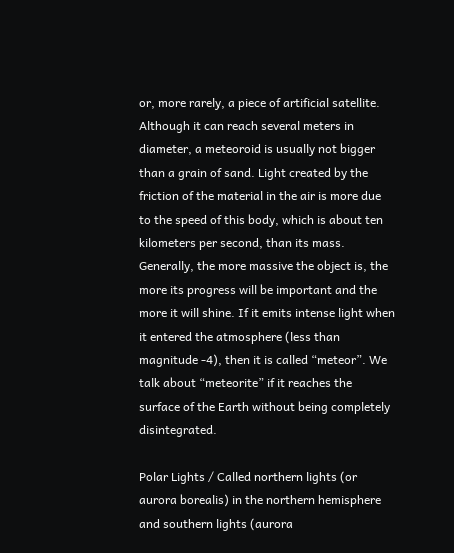or, more rarely, a piece of artificial satellite. Although it can reach several meters in diameter, a meteoroid is usually not bigger than a grain of sand. Light created by the friction of the material in the air is more due to the speed of this body, which is about ten kilometers per second, than its mass. Generally, the more massive the object is, the more its progress will be important and the more it will shine. If it emits intense light when it entered the atmosphere (less than magnitude -4), then it is called “meteor”. We talk about “meteorite” if it reaches the surface of the Earth without being completely disintegrated.

Polar Lights / Called northern lights (or aurora borealis) in the northern hemisphere and southern lights (aurora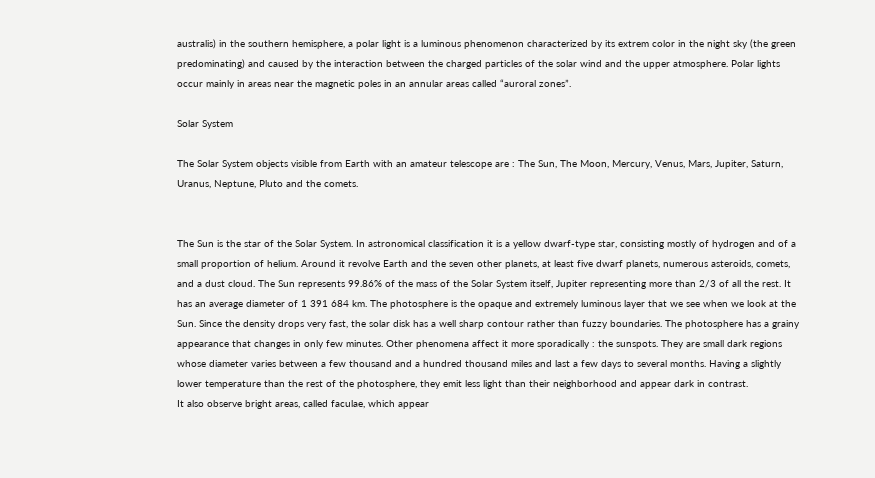australis) in the southern hemisphere, a polar light is a luminous phenomenon characterized by its extrem color in the night sky (the green predominating) and caused by the interaction between the charged particles of the solar wind and the upper atmosphere. Polar lights occur mainly in areas near the magnetic poles in an annular areas called “auroral zones”.

Solar System

The Solar System objects visible from Earth with an amateur telescope are : The Sun, The Moon, Mercury, Venus, Mars, Jupiter, Saturn, Uranus, Neptune, Pluto and the comets.


The Sun is the star of the Solar System. In astronomical classification it is a yellow dwarf-type star, consisting mostly of hydrogen and of a small proportion of helium. Around it revolve Earth and the seven other planets, at least five dwarf planets, numerous asteroids, comets, and a dust cloud. The Sun represents 99.86% of the mass of the Solar System itself, Jupiter representing more than 2/3 of all the rest. It has an average diameter of 1 391 684 km. The photosphere is the opaque and extremely luminous layer that we see when we look at the Sun. Since the density drops very fast, the solar disk has a well sharp contour rather than fuzzy boundaries. The photosphere has a grainy appearance that changes in only few minutes. Other phenomena affect it more sporadically : the sunspots. They are small dark regions whose diameter varies between a few thousand and a hundred thousand miles and last a few days to several months. Having a slightly lower temperature than the rest of the photosphere, they emit less light than their neighborhood and appear dark in contrast.
It also observe bright areas, called faculae, which appear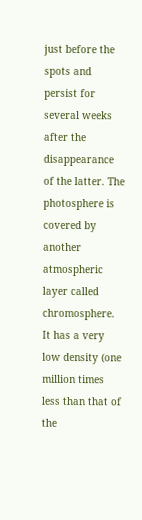just before the spots and persist for several weeks after the disappearance of the latter. The photosphere is covered by another atmospheric layer called chromosphere. It has a very low density (one million times less than that of the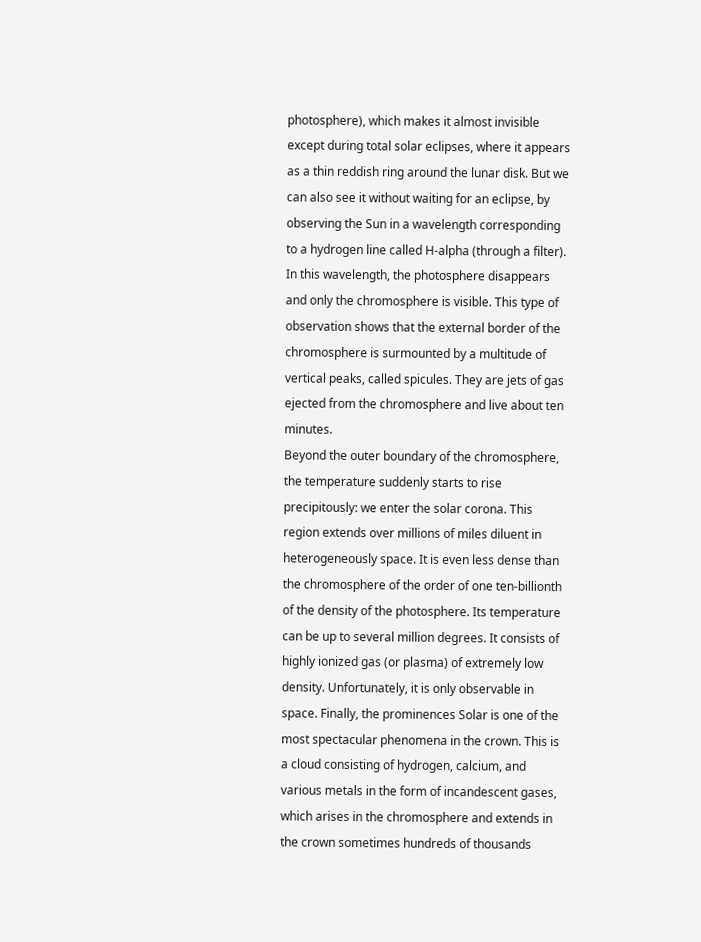photosphere), which makes it almost invisible except during total solar eclipses, where it appears as a thin reddish ring around the lunar disk. But we can also see it without waiting for an eclipse, by observing the Sun in a wavelength corresponding to a hydrogen line called H-alpha (through a filter). In this wavelength, the photosphere disappears and only the chromosphere is visible. This type of observation shows that the external border of the chromosphere is surmounted by a multitude of vertical peaks, called spicules. They are jets of gas ejected from the chromosphere and live about ten minutes.
Beyond the outer boundary of the chromosphere, the temperature suddenly starts to rise precipitously: we enter the solar corona. This region extends over millions of miles diluent in heterogeneously space. It is even less dense than the chromosphere of the order of one ten-billionth of the density of the photosphere. Its temperature can be up to several million degrees. It consists of highly ionized gas (or plasma) of extremely low density. Unfortunately, it is only observable in space. Finally, the prominences Solar is one of the most spectacular phenomena in the crown. This is a cloud consisting of hydrogen, calcium, and various metals in the form of incandescent gases, which arises in the chromosphere and extends in the crown sometimes hundreds of thousands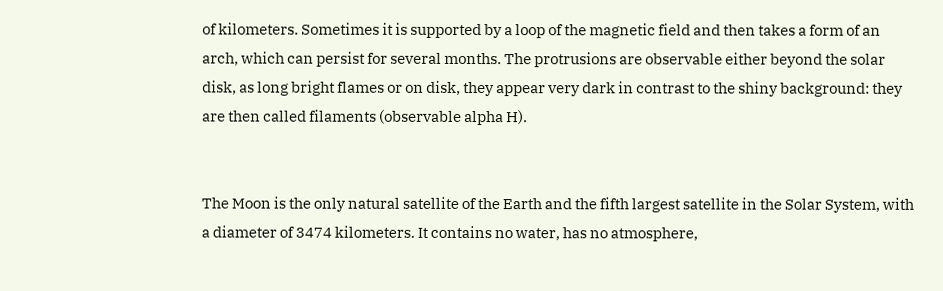of kilometers. Sometimes it is supported by a loop of the magnetic field and then takes a form of an arch, which can persist for several months. The protrusions are observable either beyond the solar disk, as long bright flames or on disk, they appear very dark in contrast to the shiny background: they are then called filaments (observable alpha H).


The Moon is the only natural satellite of the Earth and the fifth largest satellite in the Solar System, with a diameter of 3474 kilometers. It contains no water, has no atmosphere,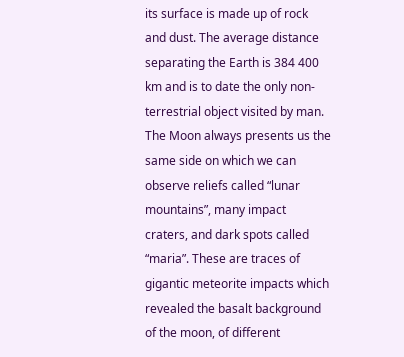its surface is made up of rock and dust. The average distance separating the Earth is 384 400 km and is to date the only non-terrestrial object visited by man. The Moon always presents us the same side on which we can observe reliefs called “lunar mountains”, many impact craters, and dark spots called “maria”. These are traces of gigantic meteorite impacts which revealed the basalt background of the moon, of different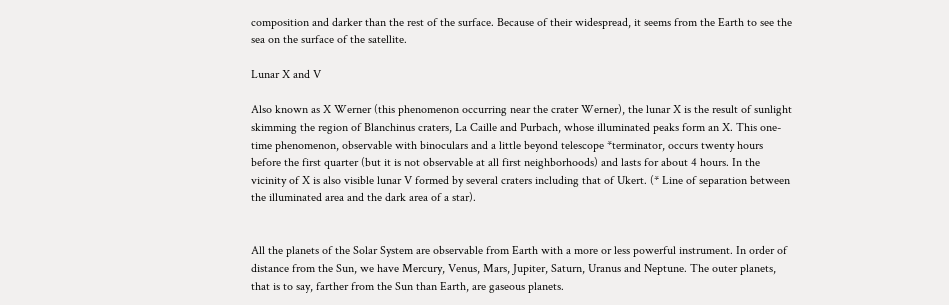composition and darker than the rest of the surface. Because of their widespread, it seems from the Earth to see the sea on the surface of the satellite.

Lunar X and V

Also known as X Werner (this phenomenon occurring near the crater Werner), the lunar X is the result of sunlight skimming the region of Blanchinus craters, La Caille and Purbach, whose illuminated peaks form an X. This one-time phenomenon, observable with binoculars and a little beyond telescope *terminator, occurs twenty hours before the first quarter (but it is not observable at all first neighborhoods) and lasts for about 4 hours. In the vicinity of X is also visible lunar V formed by several craters including that of Ukert. (* Line of separation between the illuminated area and the dark area of a star).


All the planets of the Solar System are observable from Earth with a more or less powerful instrument. In order of distance from the Sun, we have Mercury, Venus, Mars, Jupiter, Saturn, Uranus and Neptune. The outer planets, that is to say, farther from the Sun than Earth, are gaseous planets.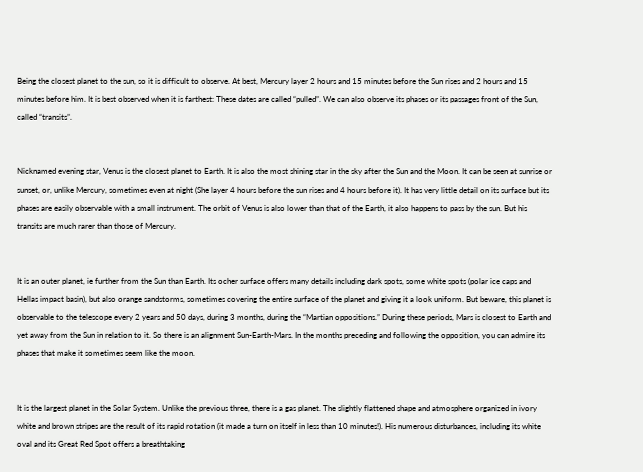Being the closest planet to the sun, so it is difficult to observe. At best, Mercury layer 2 hours and 15 minutes before the Sun rises and 2 hours and 15 minutes before him. It is best observed when it is farthest: These dates are called “pulled”. We can also observe its phases or its passages front of the Sun, called “transits”.


Nicknamed evening star, Venus is the closest planet to Earth. It is also the most shining star in the sky after the Sun and the Moon. It can be seen at sunrise or sunset, or, unlike Mercury, sometimes even at night (She layer 4 hours before the sun rises and 4 hours before it). It has very little detail on its surface but its phases are easily observable with a small instrument. The orbit of Venus is also lower than that of the Earth, it also happens to pass by the sun. But his transits are much rarer than those of Mercury.


It is an outer planet, ie further from the Sun than Earth. Its ocher surface offers many details including dark spots, some white spots (polar ice caps and Hellas impact basin), but also orange sandstorms, sometimes covering the entire surface of the planet and giving it a look uniform. But beware, this planet is observable to the telescope every 2 years and 50 days, during 3 months, during the “Martian oppositions.” During these periods, Mars is closest to Earth and yet away from the Sun in relation to it. So there is an alignment Sun-Earth-Mars. In the months preceding and following the opposition, you can admire its phases that make it sometimes seem like the moon.


It is the largest planet in the Solar System. Unlike the previous three, there is a gas planet. The slightly flattened shape and atmosphere organized in ivory white and brown stripes are the result of its rapid rotation (it made a turn on itself in less than 10 minutes!). His numerous disturbances, including its white oval and its Great Red Spot offers a breathtaking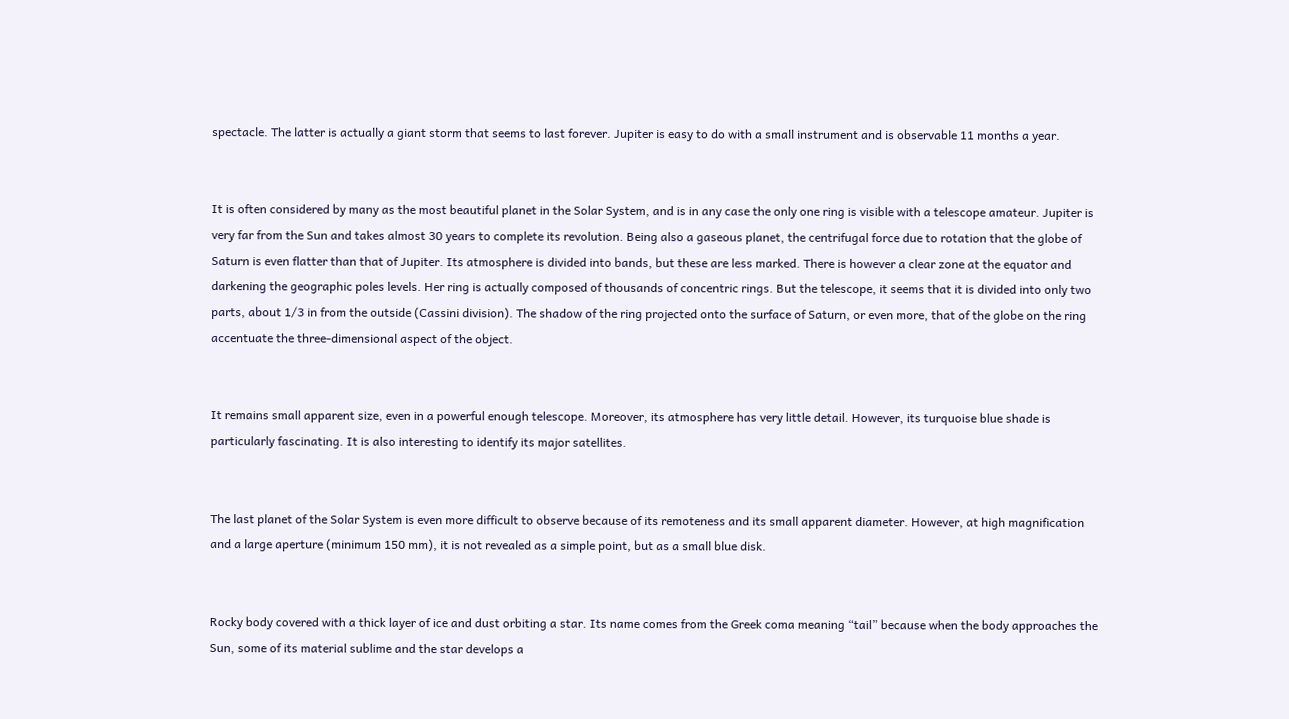spectacle. The latter is actually a giant storm that seems to last forever. Jupiter is easy to do with a small instrument and is observable 11 months a year.


It is often considered by many as the most beautiful planet in the Solar System, and is in any case the only one ring is visible with a telescope amateur. Jupiter is very far from the Sun and takes almost 30 years to complete its revolution. Being also a gaseous planet, the centrifugal force due to rotation that the globe of Saturn is even flatter than that of Jupiter. Its atmosphere is divided into bands, but these are less marked. There is however a clear zone at the equator and darkening the geographic poles levels. Her ring is actually composed of thousands of concentric rings. But the telescope, it seems that it is divided into only two parts, about 1/3 in from the outside (Cassini division). The shadow of the ring projected onto the surface of Saturn, or even more, that of the globe on the ring accentuate the three-dimensional aspect of the object.


It remains small apparent size, even in a powerful enough telescope. Moreover, its atmosphere has very little detail. However, its turquoise blue shade is particularly fascinating. It is also interesting to identify its major satellites.


The last planet of the Solar System is even more difficult to observe because of its remoteness and its small apparent diameter. However, at high magnification and a large aperture (minimum 150 mm), it is not revealed as a simple point, but as a small blue disk.


Rocky body covered with a thick layer of ice and dust orbiting a star. Its name comes from the Greek coma meaning “tail” because when the body approaches the Sun, some of its material sublime and the star develops a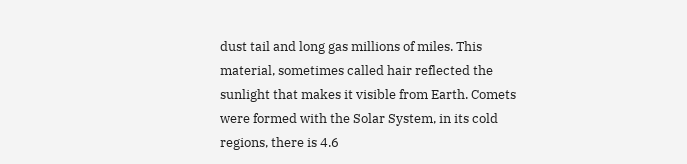dust tail and long gas millions of miles. This material, sometimes called hair reflected the sunlight that makes it visible from Earth. Comets were formed with the Solar System, in its cold regions, there is 4.6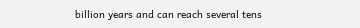billion years and can reach several tens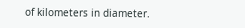of kilometers in diameter.